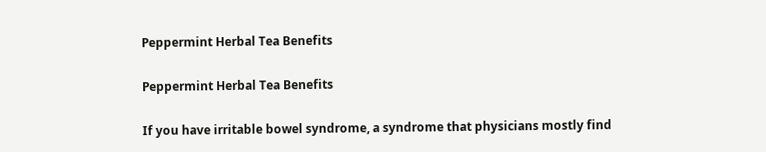Peppermint Herbal Tea Benefits

Peppermint Herbal Tea Benefits

If you have irritable bowel syndrome, a syndrome that physicians mostly find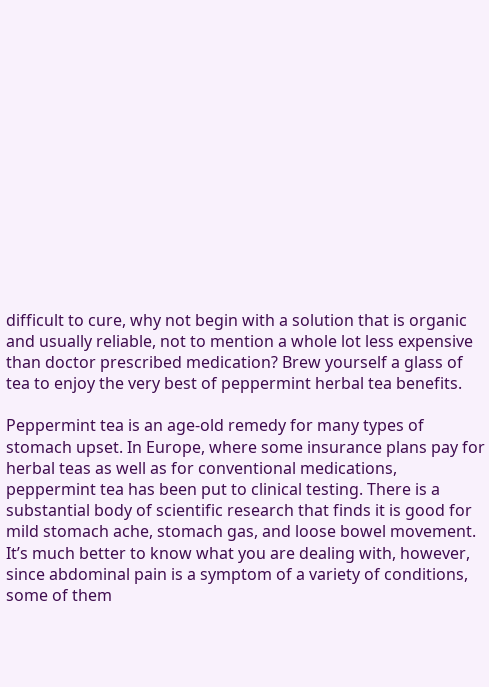difficult to cure, why not begin with a solution that is organic and usually reliable, not to mention a whole lot less expensive than doctor prescribed medication? Brew yourself a glass of tea to enjoy the very best of peppermint herbal tea benefits.

Peppermint tea is an age-old remedy for many types of stomach upset. In Europe, where some insurance plans pay for herbal teas as well as for conventional medications, peppermint tea has been put to clinical testing. There is a substantial body of scientific research that finds it is good for mild stomach ache, stomach gas, and loose bowel movement. It’s much better to know what you are dealing with, however, since abdominal pain is a symptom of a variety of conditions, some of them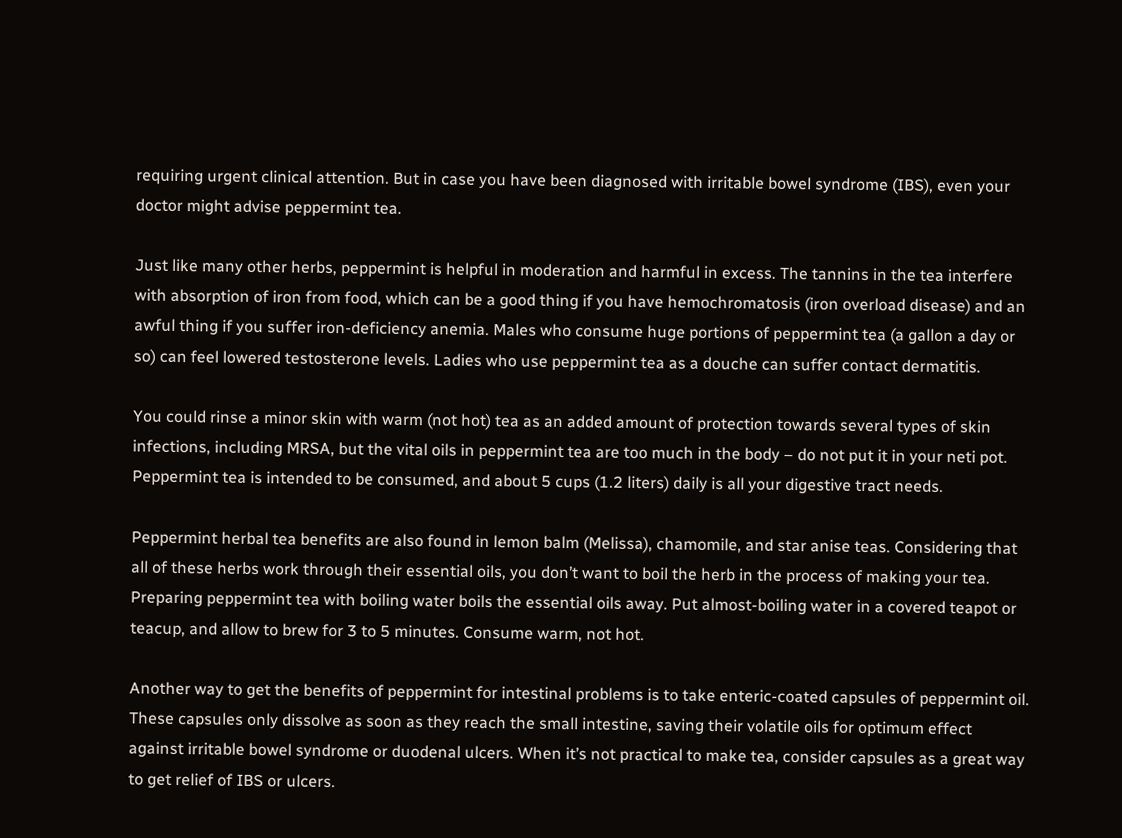requiring urgent clinical attention. But in case you have been diagnosed with irritable bowel syndrome (IBS), even your doctor might advise peppermint tea.

Just like many other herbs, peppermint is helpful in moderation and harmful in excess. The tannins in the tea interfere with absorption of iron from food, which can be a good thing if you have hemochromatosis (iron overload disease) and an awful thing if you suffer iron-deficiency anemia. Males who consume huge portions of peppermint tea (a gallon a day or so) can feel lowered testosterone levels. Ladies who use peppermint tea as a douche can suffer contact dermatitis.

You could rinse a minor skin with warm (not hot) tea as an added amount of protection towards several types of skin infections, including MRSA, but the vital oils in peppermint tea are too much in the body – do not put it in your neti pot. Peppermint tea is intended to be consumed, and about 5 cups (1.2 liters) daily is all your digestive tract needs.

Peppermint herbal tea benefits are also found in lemon balm (Melissa), chamomile, and star anise teas. Considering that all of these herbs work through their essential oils, you don’t want to boil the herb in the process of making your tea. Preparing peppermint tea with boiling water boils the essential oils away. Put almost-boiling water in a covered teapot or teacup, and allow to brew for 3 to 5 minutes. Consume warm, not hot.

Another way to get the benefits of peppermint for intestinal problems is to take enteric-coated capsules of peppermint oil. These capsules only dissolve as soon as they reach the small intestine, saving their volatile oils for optimum effect against irritable bowel syndrome or duodenal ulcers. When it’s not practical to make tea, consider capsules as a great way to get relief of IBS or ulcers.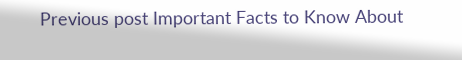Previous post Important Facts to Know About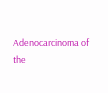Adenocarcinoma of the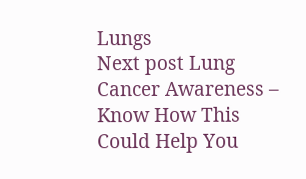Lungs
Next post Lung Cancer Awareness – Know How This Could Help You